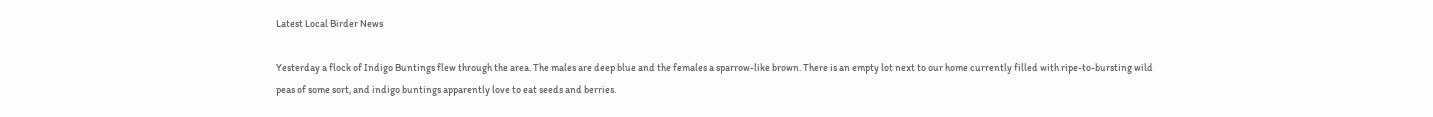Latest Local Birder News

Yesterday a flock of Indigo Buntings flew through the area. The males are deep blue and the females a sparrow-like brown. There is an empty lot next to our home currently filled with ripe-to-bursting wild peas of some sort, and indigo buntings apparently love to eat seeds and berries.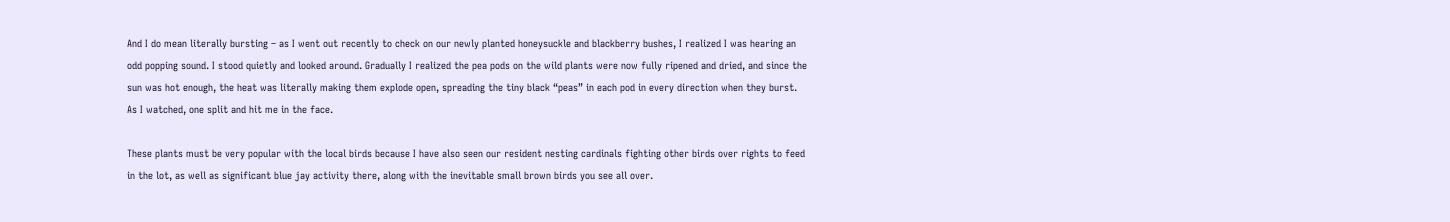And I do mean literally bursting – as I went out recently to check on our newly planted honeysuckle and blackberry bushes, I realized I was hearing an odd popping sound. I stood quietly and looked around. Gradually I realized the pea pods on the wild plants were now fully ripened and dried, and since the sun was hot enough, the heat was literally making them explode open, spreading the tiny black “peas” in each pod in every direction when they burst. As I watched, one split and hit me in the face.

These plants must be very popular with the local birds because I have also seen our resident nesting cardinals fighting other birds over rights to feed in the lot, as well as significant blue jay activity there, along with the inevitable small brown birds you see all over.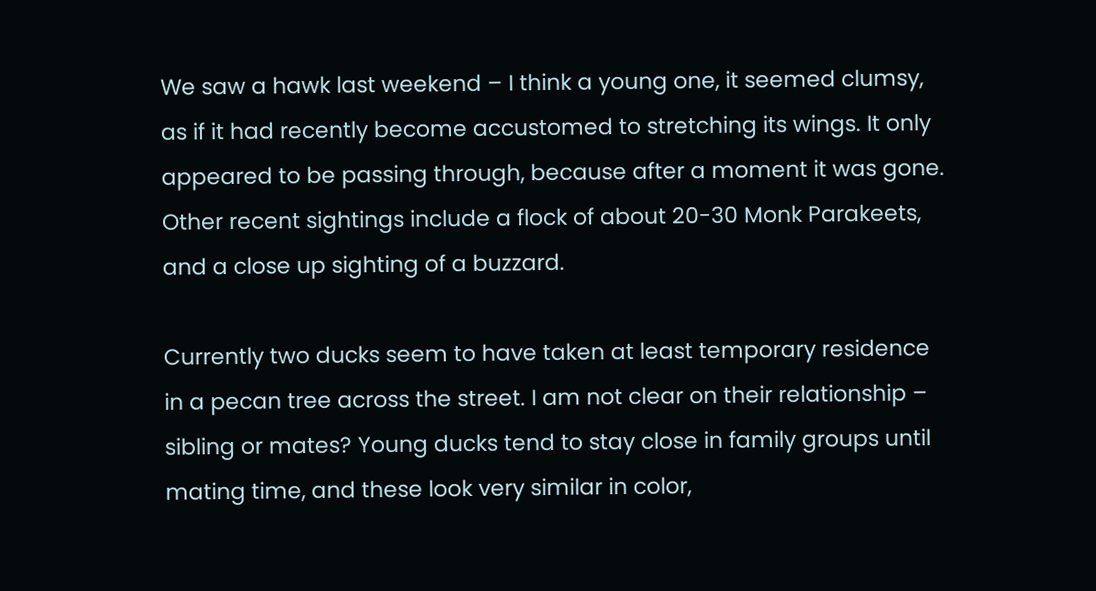We saw a hawk last weekend – I think a young one, it seemed clumsy, as if it had recently become accustomed to stretching its wings. It only appeared to be passing through, because after a moment it was gone. Other recent sightings include a flock of about 20-30 Monk Parakeets, and a close up sighting of a buzzard.

Currently two ducks seem to have taken at least temporary residence in a pecan tree across the street. I am not clear on their relationship – sibling or mates? Young ducks tend to stay close in family groups until mating time, and these look very similar in color,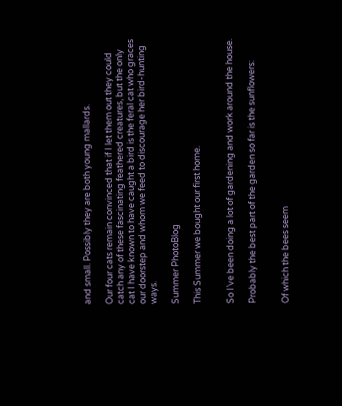and small. Possibly they are both young mallards.

Our four cats remain convinced that if I let them out they could catch any of these fascinating feathered creatures, but the only cat I have known to have caught a bird is the feral cat who graces our doorstep and whom we feed to discourage her bird-hunting ways.

Summer PhotoBlog

This Summer we bought our first home.


So I’ve been doing a lot of gardening and work around the house.

Probably the best part of the garden so far is the sunflowers:


Of which the bees seem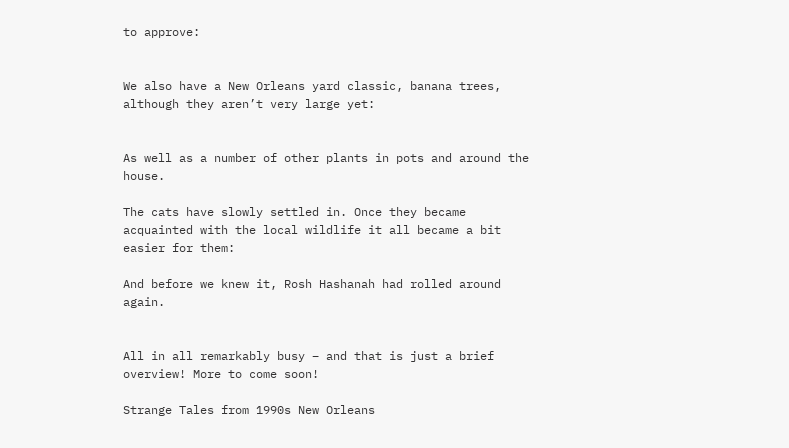to approve:


We also have a New Orleans yard classic, banana trees, although they aren’t very large yet:


As well as a number of other plants in pots and around the house.

The cats have slowly settled in. Once they became acquainted with the local wildlife it all became a bit easier for them:

And before we knew it, Rosh Hashanah had rolled around again.


All in all remarkably busy – and that is just a brief overview! More to come soon!

Strange Tales from 1990s New Orleans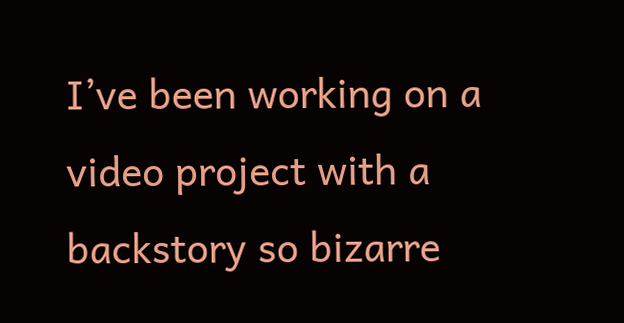I’ve been working on a video project with a backstory so bizarre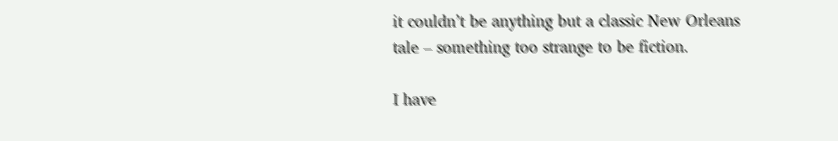it couldn’t be anything but a classic New Orleans tale – something too strange to be fiction.

I have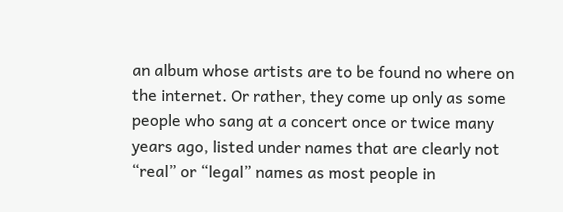an album whose artists are to be found no where on the internet. Or rather, they come up only as some people who sang at a concert once or twice many years ago, listed under names that are clearly not “real” or “legal” names as most people in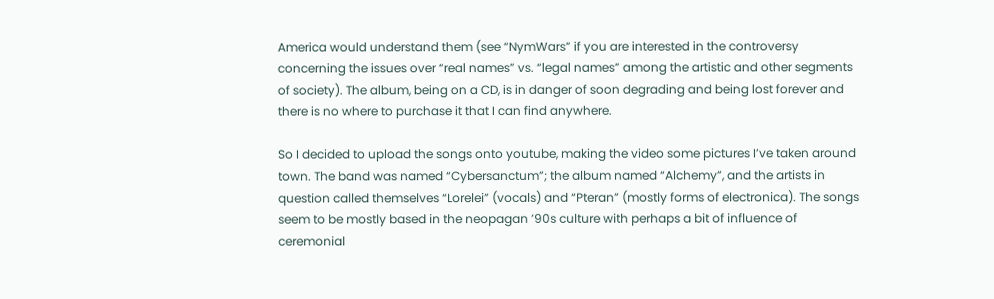America would understand them (see “NymWars” if you are interested in the controversy concerning the issues over “real names” vs. “legal names” among the artistic and other segments of society). The album, being on a CD, is in danger of soon degrading and being lost forever and there is no where to purchase it that I can find anywhere.

So I decided to upload the songs onto youtube, making the video some pictures I’ve taken around town. The band was named “Cybersanctum”; the album named “Alchemy”, and the artists in question called themselves “Lorelei” (vocals) and “Pteran” (mostly forms of electronica). The songs seem to be mostly based in the neopagan ’90s culture with perhaps a bit of influence of ceremonial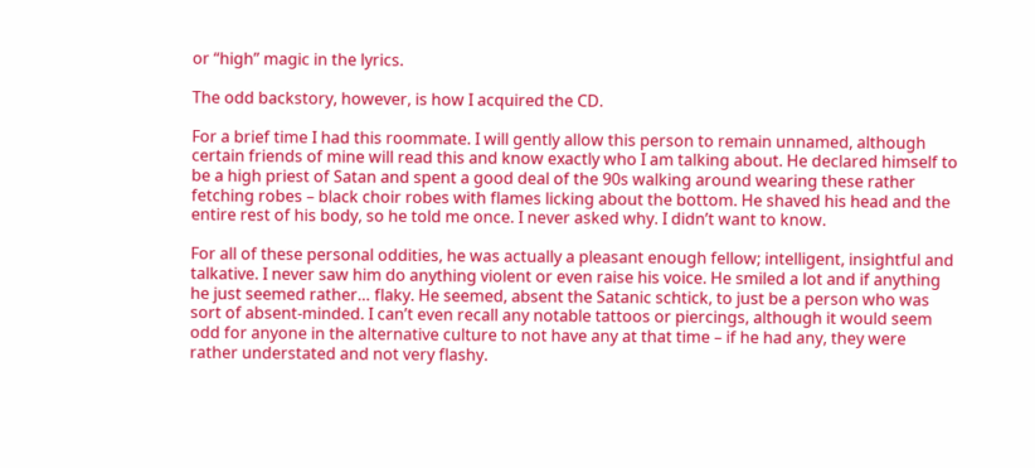or “high” magic in the lyrics.

The odd backstory, however, is how I acquired the CD.

For a brief time I had this roommate. I will gently allow this person to remain unnamed, although certain friends of mine will read this and know exactly who I am talking about. He declared himself to be a high priest of Satan and spent a good deal of the 90s walking around wearing these rather fetching robes – black choir robes with flames licking about the bottom. He shaved his head and the entire rest of his body, so he told me once. I never asked why. I didn’t want to know.

For all of these personal oddities, he was actually a pleasant enough fellow; intelligent, insightful and talkative. I never saw him do anything violent or even raise his voice. He smiled a lot and if anything he just seemed rather… flaky. He seemed, absent the Satanic schtick, to just be a person who was sort of absent-minded. I can’t even recall any notable tattoos or piercings, although it would seem odd for anyone in the alternative culture to not have any at that time – if he had any, they were rather understated and not very flashy.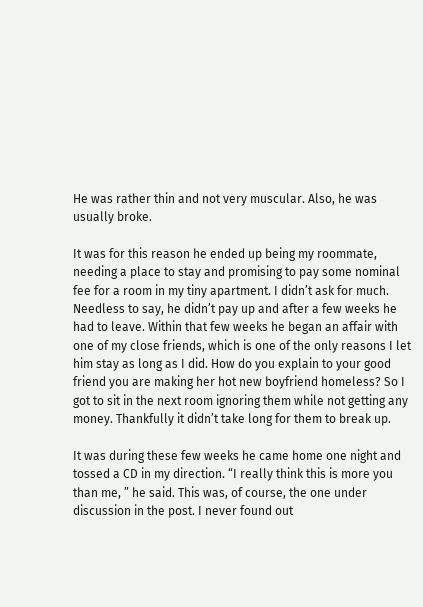He was rather thin and not very muscular. Also, he was usually broke.

It was for this reason he ended up being my roommate, needing a place to stay and promising to pay some nominal fee for a room in my tiny apartment. I didn’t ask for much. Needless to say, he didn’t pay up and after a few weeks he had to leave. Within that few weeks he began an affair with one of my close friends, which is one of the only reasons I let him stay as long as I did. How do you explain to your good friend you are making her hot new boyfriend homeless? So I got to sit in the next room ignoring them while not getting any money. Thankfully it didn’t take long for them to break up.

It was during these few weeks he came home one night and tossed a CD in my direction. “I really think this is more you than me, ” he said. This was, of course, the one under discussion in the post. I never found out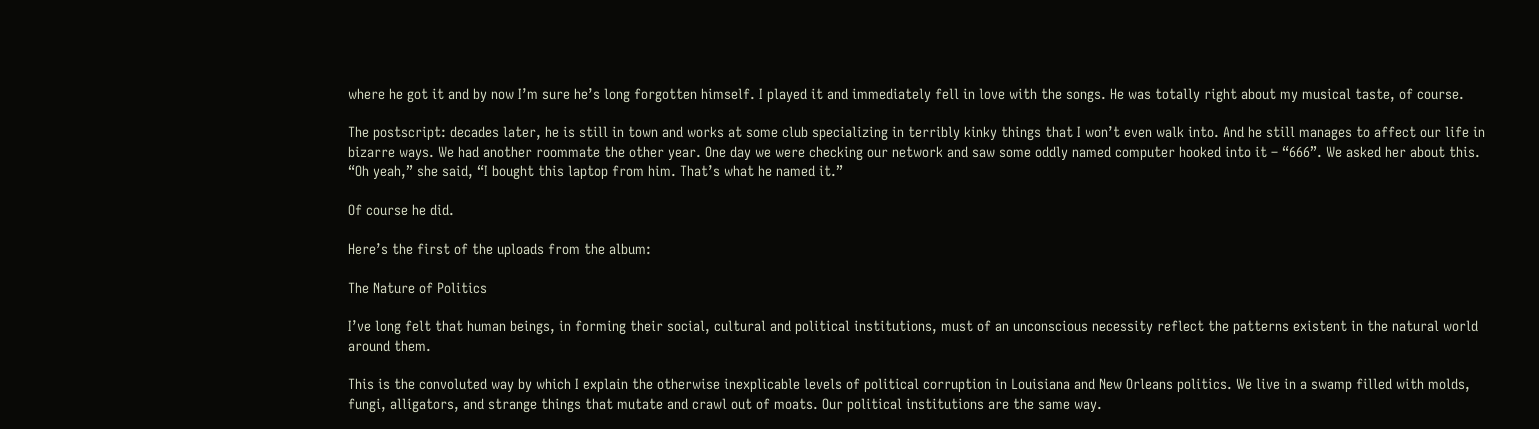where he got it and by now I’m sure he’s long forgotten himself. I played it and immediately fell in love with the songs. He was totally right about my musical taste, of course.

The postscript: decades later, he is still in town and works at some club specializing in terribly kinky things that I won’t even walk into. And he still manages to affect our life in bizarre ways. We had another roommate the other year. One day we were checking our network and saw some oddly named computer hooked into it – “666”. We asked her about this. “Oh yeah,” she said, “I bought this laptop from him. That’s what he named it.”

Of course he did.

Here’s the first of the uploads from the album:

The Nature of Politics

I’ve long felt that human beings, in forming their social, cultural and political institutions, must of an unconscious necessity reflect the patterns existent in the natural world around them.

This is the convoluted way by which I explain the otherwise inexplicable levels of political corruption in Louisiana and New Orleans politics. We live in a swamp filled with molds, fungi, alligators, and strange things that mutate and crawl out of moats. Our political institutions are the same way.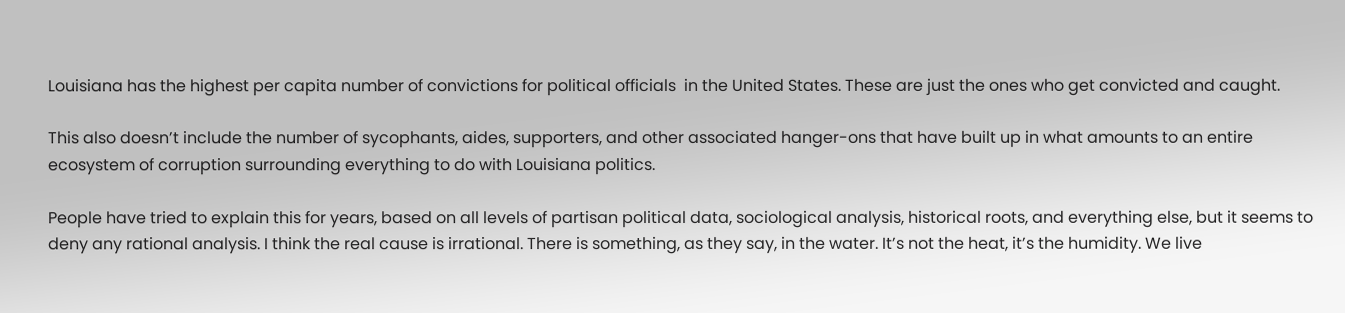Louisiana has the highest per capita number of convictions for political officials  in the United States. These are just the ones who get convicted and caught.

This also doesn’t include the number of sycophants, aides, supporters, and other associated hanger-ons that have built up in what amounts to an entire ecosystem of corruption surrounding everything to do with Louisiana politics.

People have tried to explain this for years, based on all levels of partisan political data, sociological analysis, historical roots, and everything else, but it seems to deny any rational analysis. I think the real cause is irrational. There is something, as they say, in the water. It’s not the heat, it’s the humidity. We live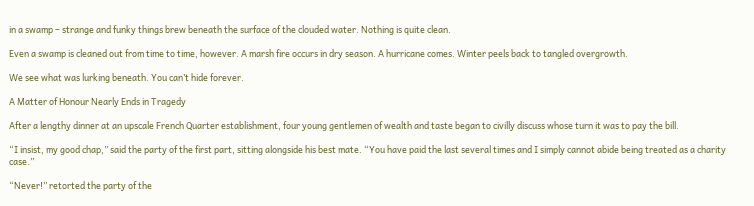in a swamp – strange and funky things brew beneath the surface of the clouded water. Nothing is quite clean.

Even a swamp is cleaned out from time to time, however. A marsh fire occurs in dry season. A hurricane comes. Winter peels back to tangled overgrowth.

We see what was lurking beneath. You can’t hide forever.

A Matter of Honour Nearly Ends in Tragedy

After a lengthy dinner at an upscale French Quarter establishment, four young gentlemen of wealth and taste began to civilly discuss whose turn it was to pay the bill.

“I insist, my good chap,” said the party of the first part, sitting alongside his best mate. “You have paid the last several times and I simply cannot abide being treated as a charity case.”

“Never!” retorted the party of the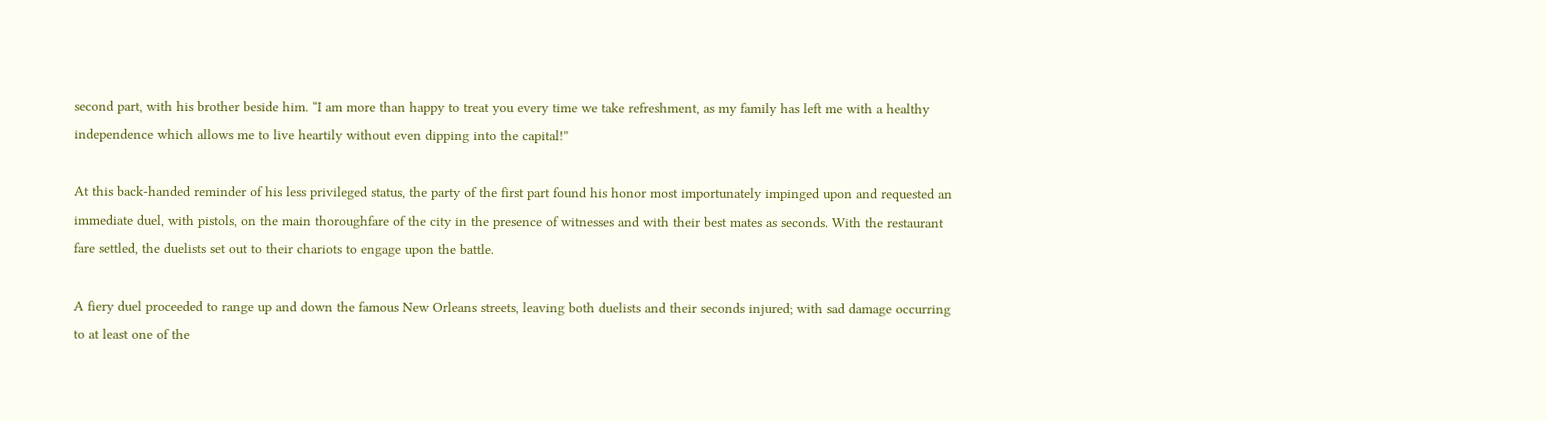second part, with his brother beside him. “I am more than happy to treat you every time we take refreshment, as my family has left me with a healthy independence which allows me to live heartily without even dipping into the capital!”

At this back-handed reminder of his less privileged status, the party of the first part found his honor most importunately impinged upon and requested an immediate duel, with pistols, on the main thoroughfare of the city in the presence of witnesses and with their best mates as seconds. With the restaurant fare settled, the duelists set out to their chariots to engage upon the battle.

A fiery duel proceeded to range up and down the famous New Orleans streets, leaving both duelists and their seconds injured; with sad damage occurring to at least one of the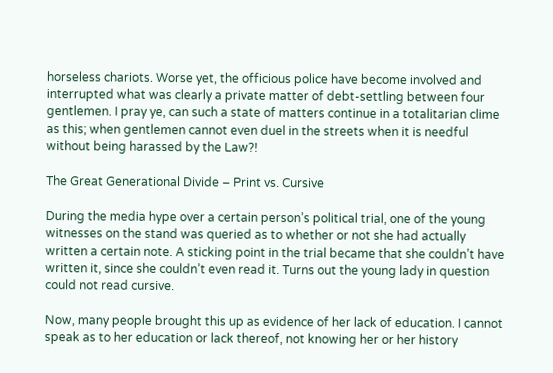horseless chariots. Worse yet, the officious police have become involved and interrupted what was clearly a private matter of debt-settling between four gentlemen. I pray ye, can such a state of matters continue in a totalitarian clime as this; when gentlemen cannot even duel in the streets when it is needful without being harassed by the Law?!

The Great Generational Divide – Print vs. Cursive

During the media hype over a certain person’s political trial, one of the young witnesses on the stand was queried as to whether or not she had actually written a certain note. A sticking point in the trial became that she couldn’t have written it, since she couldn’t even read it. Turns out the young lady in question could not read cursive.

Now, many people brought this up as evidence of her lack of education. I cannot speak as to her education or lack thereof, not knowing her or her history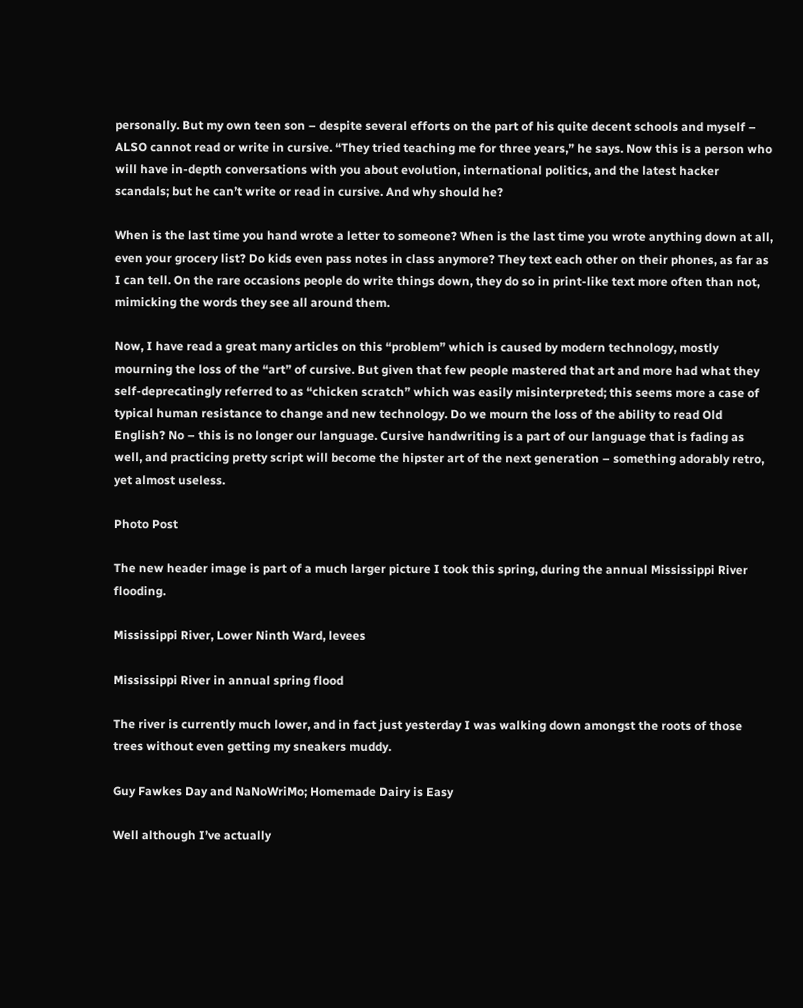personally. But my own teen son – despite several efforts on the part of his quite decent schools and myself – ALSO cannot read or write in cursive. “They tried teaching me for three years,” he says. Now this is a person who will have in-depth conversations with you about evolution, international politics, and the latest hacker scandals; but he can’t write or read in cursive. And why should he?

When is the last time you hand wrote a letter to someone? When is the last time you wrote anything down at all, even your grocery list? Do kids even pass notes in class anymore? They text each other on their phones, as far as I can tell. On the rare occasions people do write things down, they do so in print-like text more often than not, mimicking the words they see all around them.

Now, I have read a great many articles on this “problem” which is caused by modern technology, mostly mourning the loss of the “art” of cursive. But given that few people mastered that art and more had what they self-deprecatingly referred to as “chicken scratch” which was easily misinterpreted; this seems more a case of typical human resistance to change and new technology. Do we mourn the loss of the ability to read Old English? No – this is no longer our language. Cursive handwriting is a part of our language that is fading as well, and practicing pretty script will become the hipster art of the next generation – something adorably retro, yet almost useless.

Photo Post

The new header image is part of a much larger picture I took this spring, during the annual Mississippi River flooding.

Mississippi River, Lower Ninth Ward, levees

Mississippi River in annual spring flood

The river is currently much lower, and in fact just yesterday I was walking down amongst the roots of those trees without even getting my sneakers muddy.

Guy Fawkes Day and NaNoWriMo; Homemade Dairy is Easy

Well although I’ve actually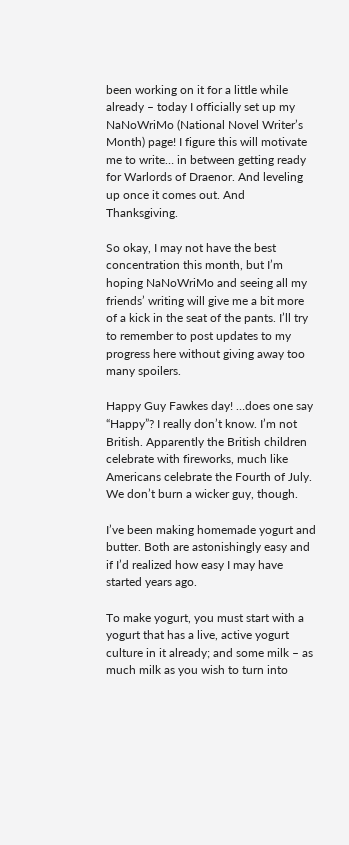been working on it for a little while already – today I officially set up my NaNoWriMo (National Novel Writer’s Month) page! I figure this will motivate me to write… in between getting ready for Warlords of Draenor. And leveling up once it comes out. And Thanksgiving.

So okay, I may not have the best concentration this month, but I’m hoping NaNoWriMo and seeing all my friends’ writing will give me a bit more of a kick in the seat of the pants. I’ll try to remember to post updates to my progress here without giving away too many spoilers.

Happy Guy Fawkes day! …does one say “Happy”? I really don’t know. I’m not British. Apparently the British children celebrate with fireworks, much like Americans celebrate the Fourth of July. We don’t burn a wicker guy, though.

I’ve been making homemade yogurt and butter. Both are astonishingly easy and if I’d realized how easy I may have started years ago.

To make yogurt, you must start with a yogurt that has a live, active yogurt culture in it already; and some milk – as much milk as you wish to turn into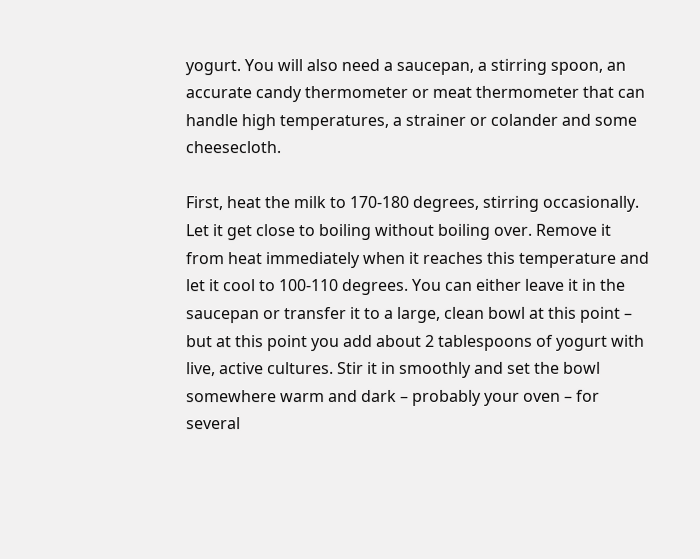yogurt. You will also need a saucepan, a stirring spoon, an accurate candy thermometer or meat thermometer that can handle high temperatures, a strainer or colander and some cheesecloth.

First, heat the milk to 170-180 degrees, stirring occasionally. Let it get close to boiling without boiling over. Remove it from heat immediately when it reaches this temperature and let it cool to 100-110 degrees. You can either leave it in the saucepan or transfer it to a large, clean bowl at this point – but at this point you add about 2 tablespoons of yogurt with live, active cultures. Stir it in smoothly and set the bowl somewhere warm and dark – probably your oven – for several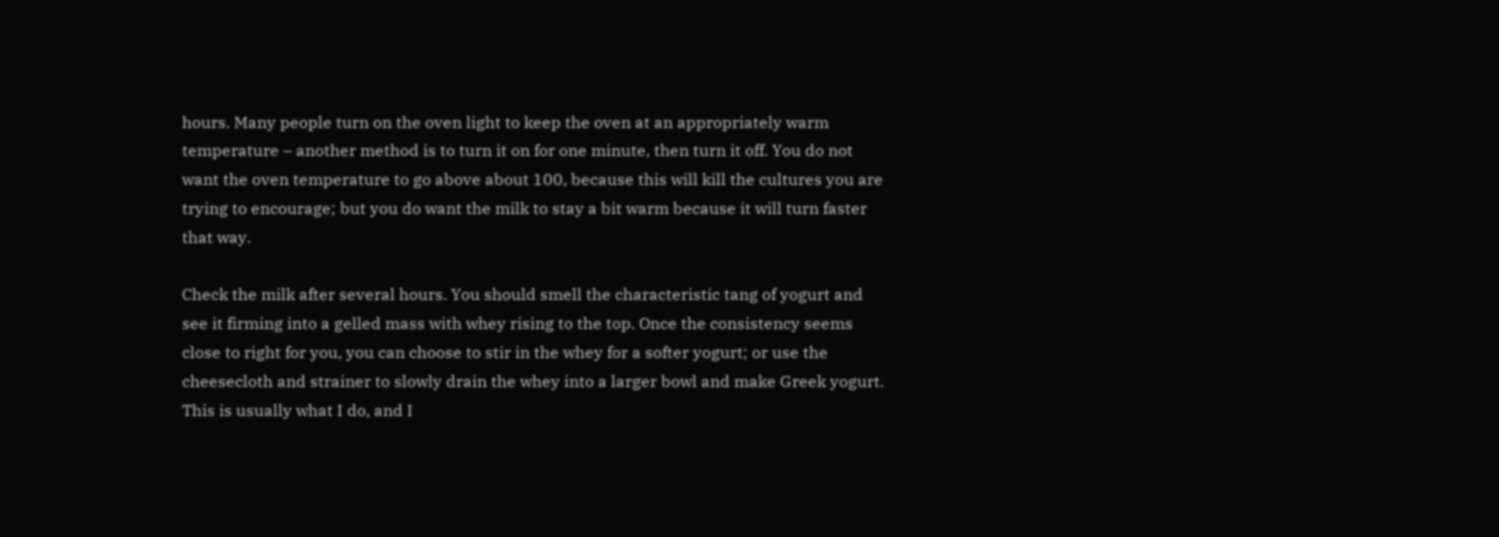hours. Many people turn on the oven light to keep the oven at an appropriately warm temperature – another method is to turn it on for one minute, then turn it off. You do not want the oven temperature to go above about 100, because this will kill the cultures you are trying to encourage; but you do want the milk to stay a bit warm because it will turn faster that way.

Check the milk after several hours. You should smell the characteristic tang of yogurt and see it firming into a gelled mass with whey rising to the top. Once the consistency seems close to right for you, you can choose to stir in the whey for a softer yogurt; or use the cheesecloth and strainer to slowly drain the whey into a larger bowl and make Greek yogurt. This is usually what I do, and I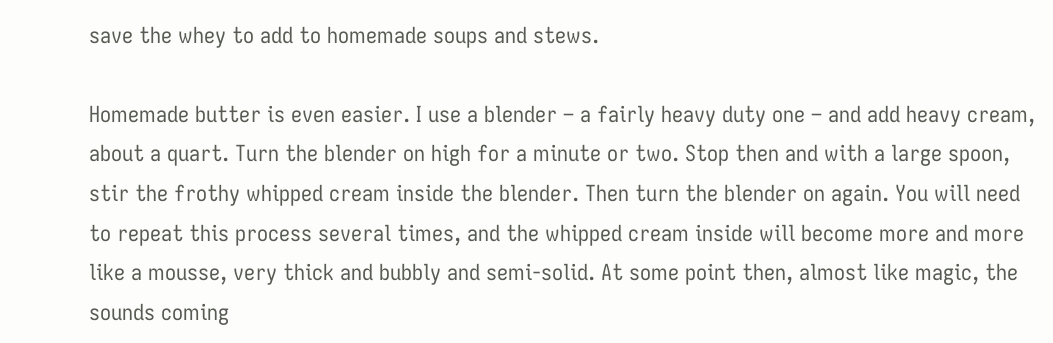save the whey to add to homemade soups and stews.

Homemade butter is even easier. I use a blender – a fairly heavy duty one – and add heavy cream, about a quart. Turn the blender on high for a minute or two. Stop then and with a large spoon, stir the frothy whipped cream inside the blender. Then turn the blender on again. You will need to repeat this process several times, and the whipped cream inside will become more and more like a mousse, very thick and bubbly and semi-solid. At some point then, almost like magic, the sounds coming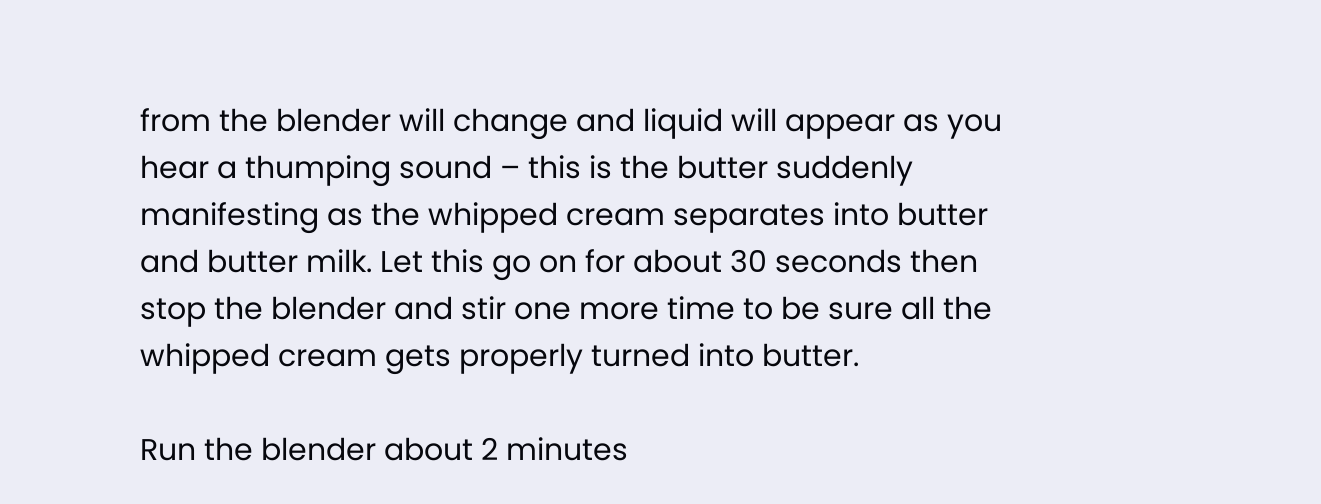from the blender will change and liquid will appear as you hear a thumping sound – this is the butter suddenly manifesting as the whipped cream separates into butter and butter milk. Let this go on for about 30 seconds then stop the blender and stir one more time to be sure all the whipped cream gets properly turned into butter.

Run the blender about 2 minutes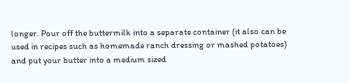longer. Pour off the buttermilk into a separate container (it also can be used in recipes such as homemade ranch dressing or mashed potatoes) and put your butter into a medium sized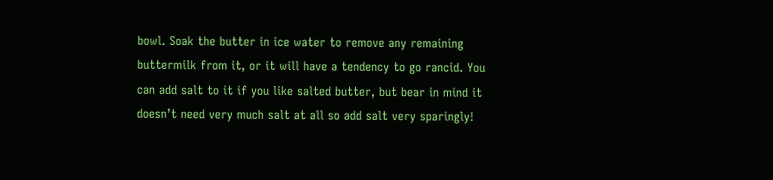bowl. Soak the butter in ice water to remove any remaining buttermilk from it, or it will have a tendency to go rancid. You can add salt to it if you like salted butter, but bear in mind it doesn’t need very much salt at all so add salt very sparingly!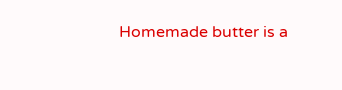Homemade butter is a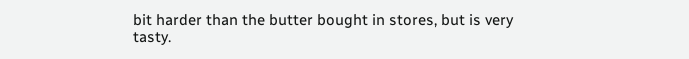bit harder than the butter bought in stores, but is very tasty.